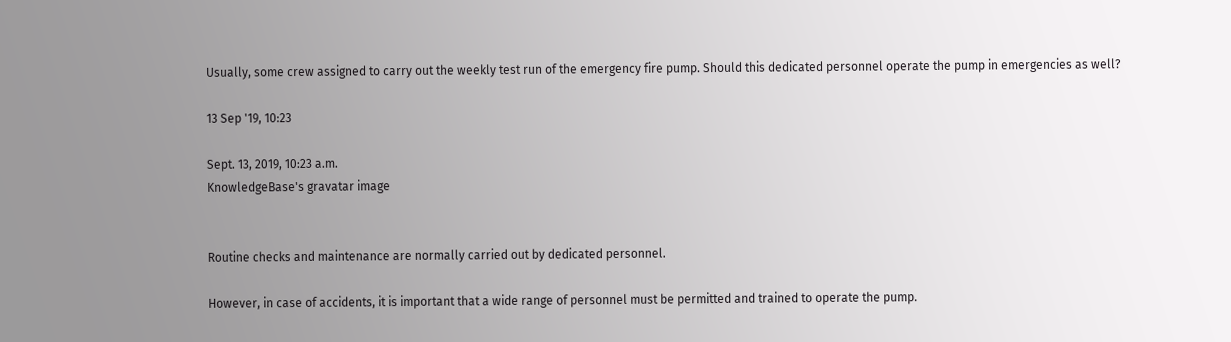Usually, some crew assigned to carry out the weekly test run of the emergency fire pump. Should this dedicated personnel operate the pump in emergencies as well?

13 Sep '19, 10:23

Sept. 13, 2019, 10:23 a.m.
KnowledgeBase's gravatar image


Routine checks and maintenance are normally carried out by dedicated personnel.

However, in case of accidents, it is important that a wide range of personnel must be permitted and trained to operate the pump.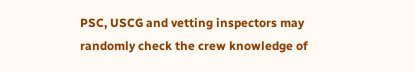PSC, USCG and vetting inspectors may randomly check the crew knowledge of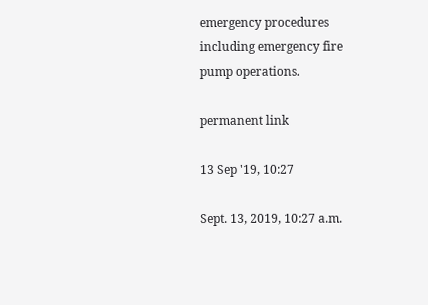emergency procedures including emergency fire pump operations.

permanent link

13 Sep '19, 10:27

Sept. 13, 2019, 10:27 a.m.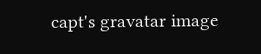capt's gravatar image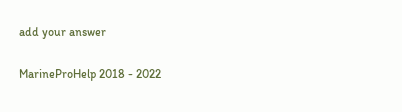add your answer

MarineProHelp 2018 - 2022